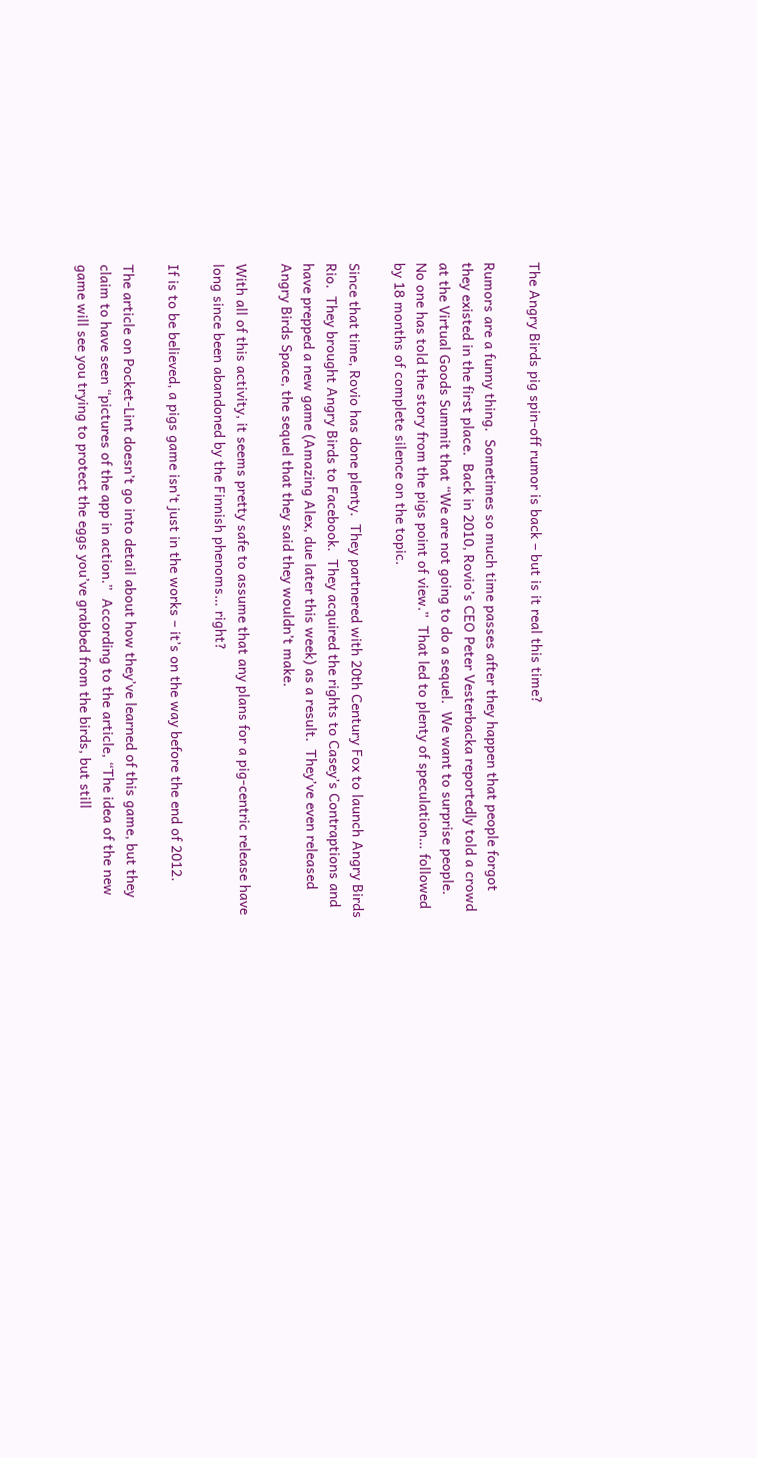The Angry Birds pig spin-off rumor is back – but is it real this time?

Rumors are a funny thing.  Sometimes so much time passes after they happen that people forgot they existed in the first place.  Back in 2010, Rovio’s CEO Peter Vesterbacka reportedly told a crowd at the Virtual Goods Summit that “We are not going to do a sequel.  We want to surprise people.  No one has told the story from the pigs point of view.”  That led to plenty of speculation… followed by 18 months of complete silence on the topic.

Since that time, Rovio has done plenty.  They partnered with 20th Century Fox to launch Angry Birds Rio.  They brought Angry Birds to Facebook.  They acquired the rights to Casey’s Contraptions and have prepped a new game (Amazing Alex, due later this week) as a result.  They’ve even released Angry Birds Space, the sequel that they said they wouldn’t make.

With all of this activity, it seems pretty safe to assume that any plans for a pig-centric release have long since been abandoned by the Finnish phenoms… right?

If is to be believed, a pigs game isn’t just in the works – it’s on the way before the end of 2012.

The article on Pocket-Lint doesn’t go into detail about how they’ve learned of this game, but they claim to have seen “pictures of the app in action.”  According to the article, “The idea of the new game will see you trying to protect the eggs you’ve grabbed from the birds, but still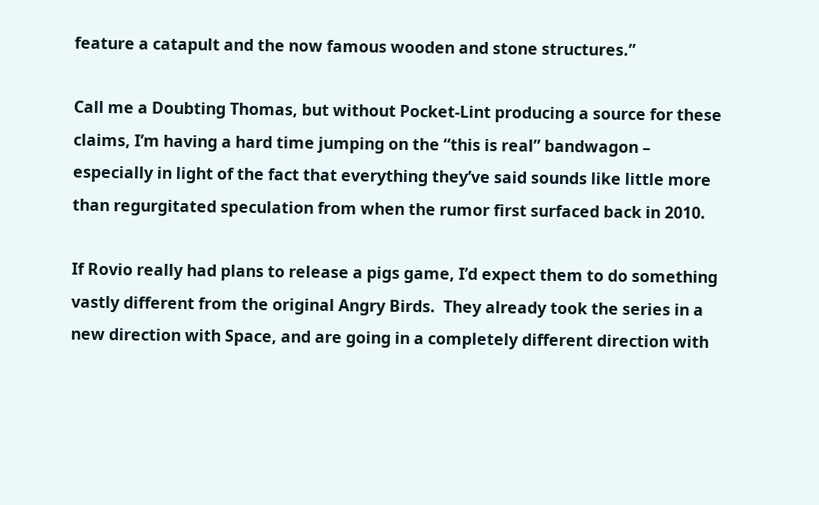feature a catapult and the now famous wooden and stone structures.”

Call me a Doubting Thomas, but without Pocket-Lint producing a source for these claims, I’m having a hard time jumping on the “this is real” bandwagon – especially in light of the fact that everything they’ve said sounds like little more than regurgitated speculation from when the rumor first surfaced back in 2010.

If Rovio really had plans to release a pigs game, I’d expect them to do something vastly different from the original Angry Birds.  They already took the series in a new direction with Space, and are going in a completely different direction with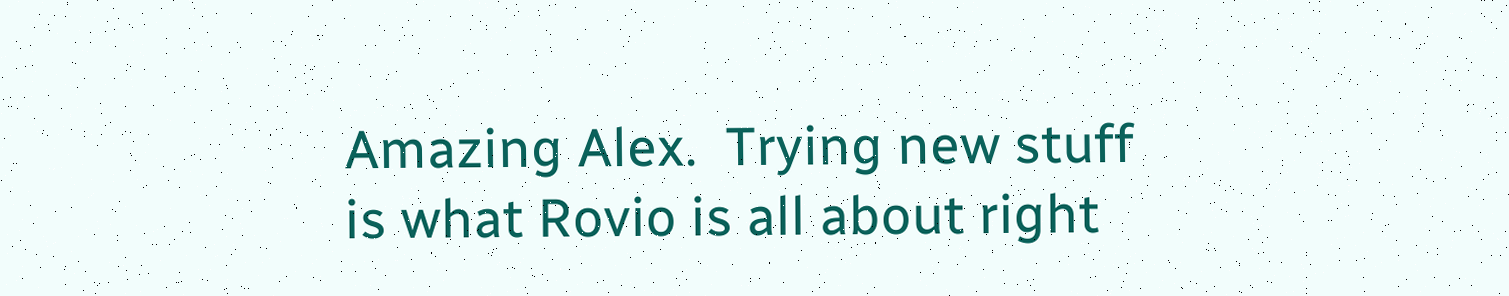Amazing Alex.  Trying new stuff is what Rovio is all about right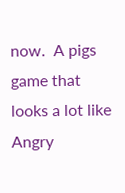now.  A pigs game that looks a lot like Angry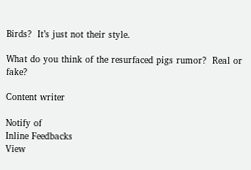Birds?  It’s just not their style.

What do you think of the resurfaced pigs rumor?  Real or fake?

Content writer

Notify of
Inline Feedbacks
View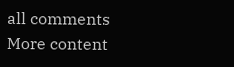all comments
More content